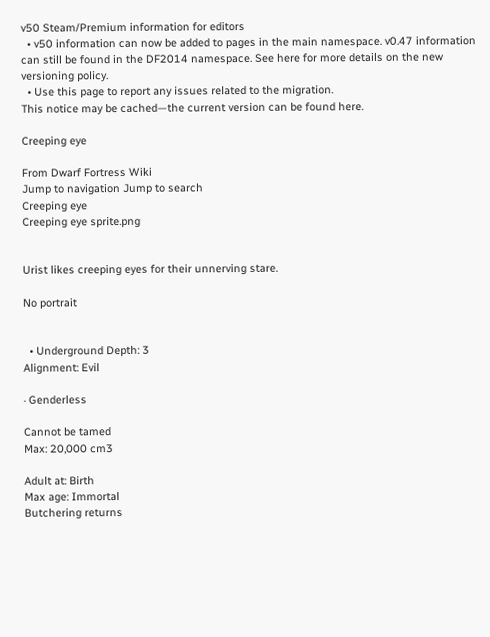v50 Steam/Premium information for editors
  • v50 information can now be added to pages in the main namespace. v0.47 information can still be found in the DF2014 namespace. See here for more details on the new versioning policy.
  • Use this page to report any issues related to the migration.
This notice may be cached—the current version can be found here.

Creeping eye

From Dwarf Fortress Wiki
Jump to navigation Jump to search
Creeping eye
Creeping eye sprite.png


Urist likes creeping eyes for their unnerving stare.

No portrait


  • Underground Depth: 3
Alignment: Evil

· Genderless

Cannot be tamed
Max: 20,000 cm3

Adult at: Birth
Max age: Immortal
Butchering returns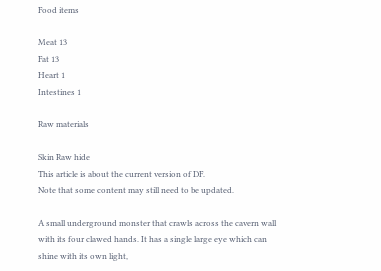Food items

Meat 13
Fat 13
Heart 1
Intestines 1

Raw materials

Skin Raw hide
This article is about the current version of DF.
Note that some content may still need to be updated.

A small underground monster that crawls across the cavern wall with its four clawed hands. It has a single large eye which can shine with its own light,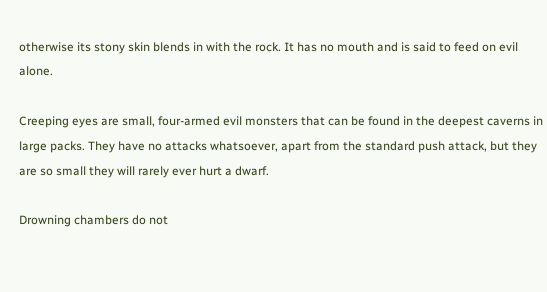otherwise its stony skin blends in with the rock. It has no mouth and is said to feed on evil alone.

Creeping eyes are small, four-armed evil monsters that can be found in the deepest caverns in large packs. They have no attacks whatsoever, apart from the standard push attack, but they are so small they will rarely ever hurt a dwarf.

Drowning chambers do not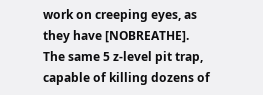work on creeping eyes, as they have [NOBREATHE]. The same 5 z-level pit trap, capable of killing dozens of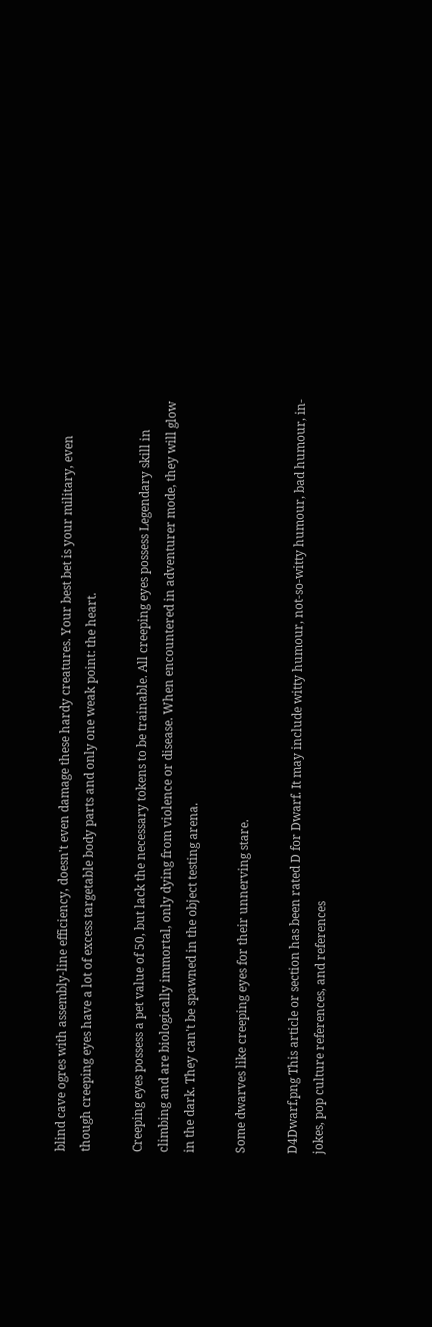blind cave ogres with assembly-line efficiency, doesn't even damage these hardy creatures. Your best bet is your military, even though creeping eyes have a lot of excess targetable body parts and only one weak point: the heart.

Creeping eyes possess a pet value of 50, but lack the necessary tokens to be trainable. All creeping eyes possess Legendary skill in climbing and are biologically immortal, only dying from violence or disease. When encountered in adventurer mode, they will glow in the dark. They can't be spawned in the object testing arena.

Some dwarves like creeping eyes for their unnerving stare.

D4Dwarf.png This article or section has been rated D for Dwarf. It may include witty humour, not-so-witty humour, bad humour, in-jokes, pop culture references, and references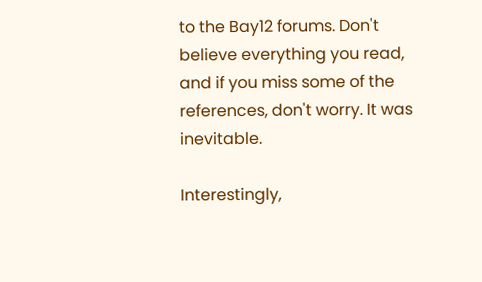to the Bay12 forums. Don't believe everything you read, and if you miss some of the references, don't worry. It was inevitable.

Interestingly,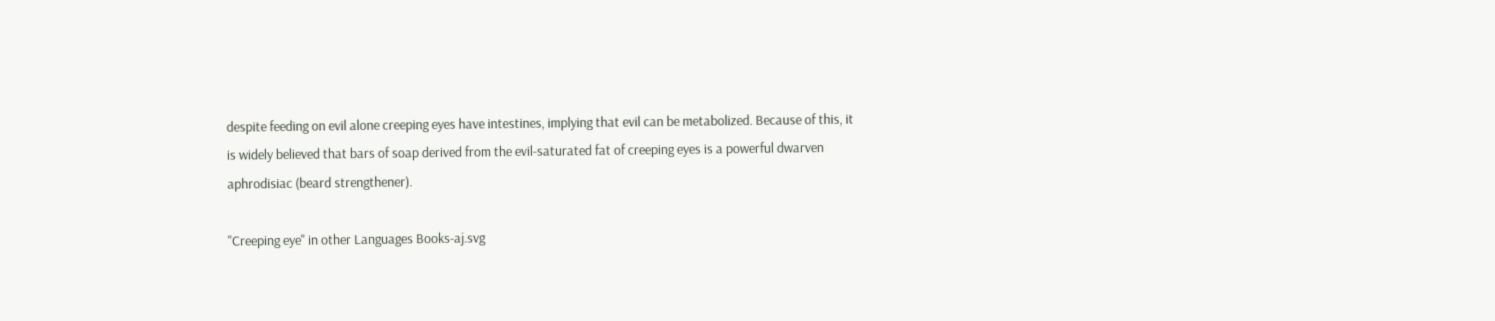despite feeding on evil alone creeping eyes have intestines, implying that evil can be metabolized. Because of this, it is widely believed that bars of soap derived from the evil-saturated fat of creeping eyes is a powerful dwarven aphrodisiac (beard strengthener).

"Creeping eye" in other Languages Books-aj.svg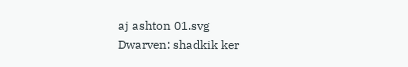aj ashton 01.svg
Dwarven: shadkik ker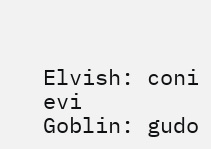Elvish: coni evi
Goblin: gudo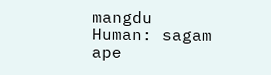mangdu
Human: sagam ape